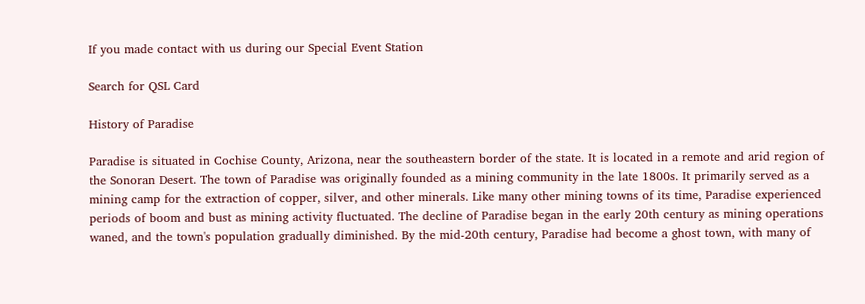If you made contact with us during our Special Event Station

Search for QSL Card

History of Paradise

Paradise is situated in Cochise County, Arizona, near the southeastern border of the state. It is located in a remote and arid region of the Sonoran Desert. The town of Paradise was originally founded as a mining community in the late 1800s. It primarily served as a mining camp for the extraction of copper, silver, and other minerals. Like many other mining towns of its time, Paradise experienced periods of boom and bust as mining activity fluctuated. The decline of Paradise began in the early 20th century as mining operations waned, and the town's population gradually diminished. By the mid-20th century, Paradise had become a ghost town, with many of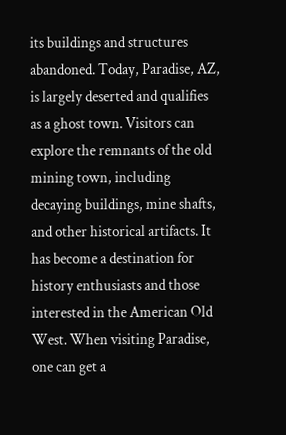its buildings and structures abandoned. Today, Paradise, AZ, is largely deserted and qualifies as a ghost town. Visitors can explore the remnants of the old mining town, including decaying buildings, mine shafts, and other historical artifacts. It has become a destination for history enthusiasts and those interested in the American Old West. When visiting Paradise, one can get a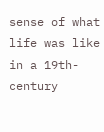sense of what life was like in a 19th-century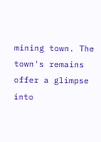mining town. The town's remains offer a glimpse into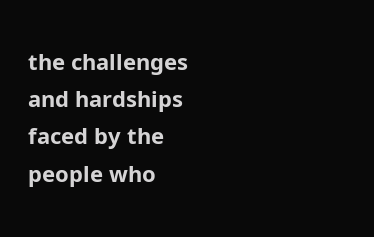the challenges and hardships faced by the people who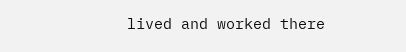lived and worked there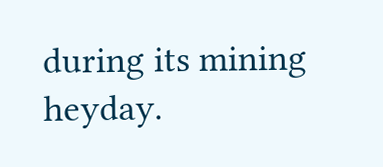during its mining heyday.